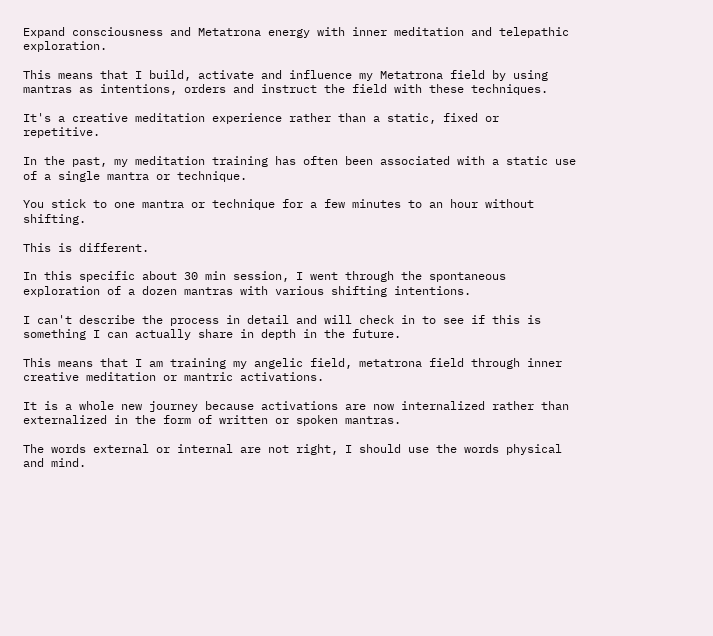Expand consciousness and Metatrona energy with inner meditation and telepathic exploration.

This means that I build, activate and influence my Metatrona field by using mantras as intentions, orders and instruct the field with these techniques.

It's a creative meditation experience rather than a static, fixed or repetitive.

In the past, my meditation training has often been associated with a static use of a single mantra or technique.

You stick to one mantra or technique for a few minutes to an hour without shifting.

This is different.

In this specific about 30 min session, I went through the spontaneous exploration of a dozen mantras with various shifting intentions.

I can't describe the process in detail and will check in to see if this is something I can actually share in depth in the future.

This means that I am training my angelic field, metatrona field through inner creative meditation or mantric activations.

It is a whole new journey because activations are now internalized rather than externalized in the form of written or spoken mantras.

The words external or internal are not right, I should use the words physical and mind.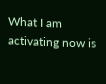What I am activating now is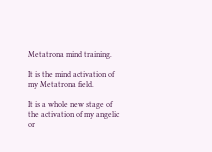Metatrona mind training.

It is the mind activation of my Metatrona field.

It is a whole new stage of the activation of my angelic or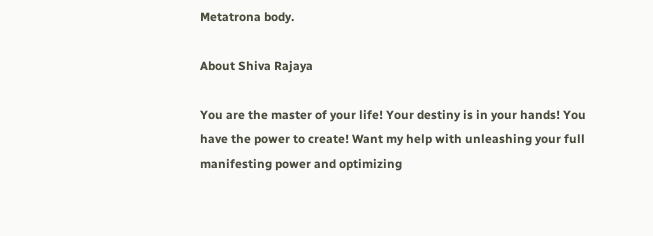Metatrona body.

About Shiva Rajaya

You are the master of your life! Your destiny is in your hands! You have the power to create! Want my help with unleashing your full manifesting power and optimizing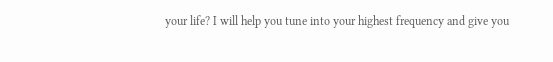your life? I will help you tune into your highest frequency and give you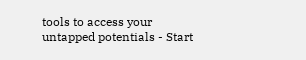tools to access your untapped potentials - Start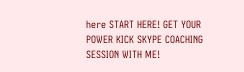here START HERE! GET YOUR POWER KICK SKYPE COACHING SESSION WITH ME!